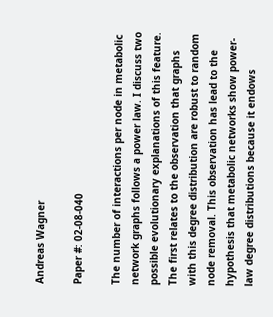Andreas Wagner

Paper #: 02-08-040

The number of interactions per node in metabolic network graphs follows a power law. I discuss two possible evolutionary explanations of this feature. The first relates to the observation that graphs with this degree distribution are robust to random node removal. This observation has lead to the hypothesis that metabolic networks show power-law degree distributions because it endows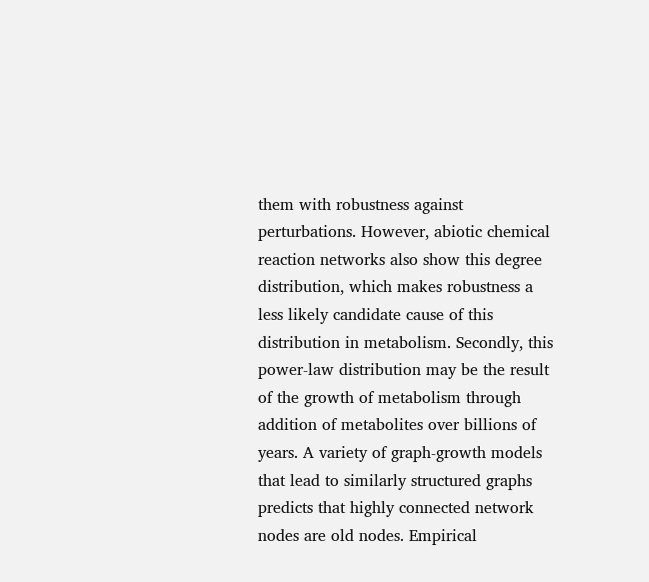them with robustness against perturbations. However, abiotic chemical reaction networks also show this degree distribution, which makes robustness a less likely candidate cause of this distribution in metabolism. Secondly, this power-law distribution may be the result of the growth of metabolism through addition of metabolites over billions of years. A variety of graph-growth models that lead to similarly structured graphs predicts that highly connected network nodes are old nodes. Empirical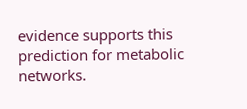evidence supports this prediction for metabolic networks.